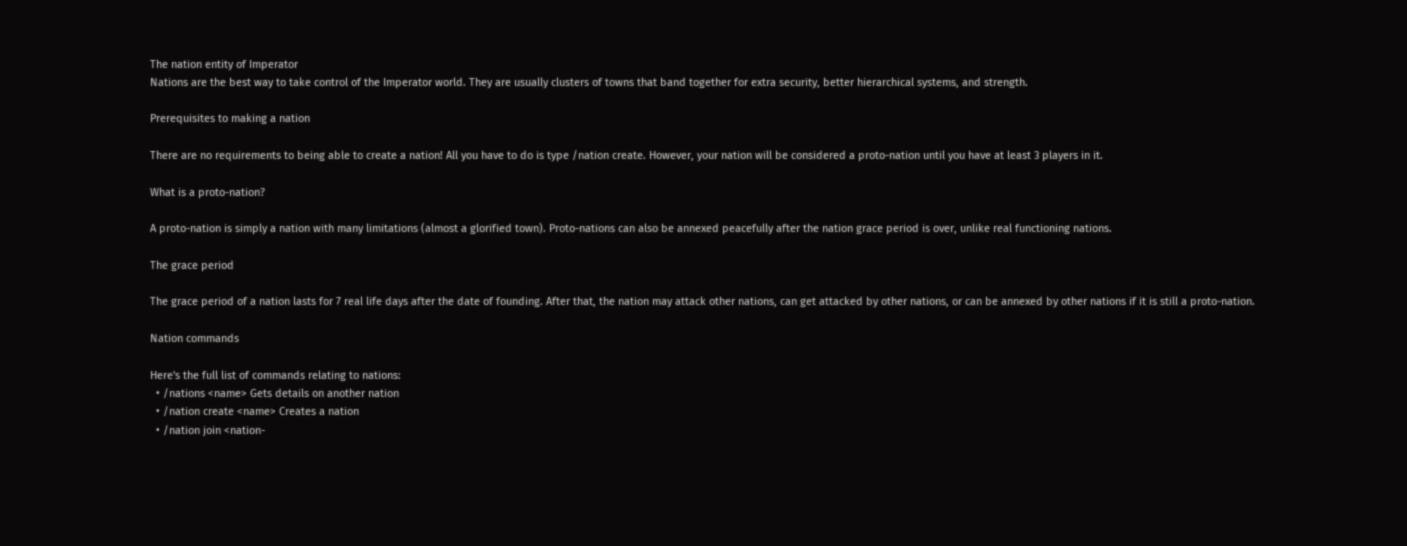The nation entity of Imperator
Nations are the best way to take control of the Imperator world. They are usually clusters of towns that band together for extra security, better hierarchical systems, and strength.

Prerequisites to making a nation

There are no requirements to being able to create a nation! All you have to do is type /nation create. However, your nation will be considered a proto-nation until you have at least 3 players in it.

What is a proto-nation?

A proto-nation is simply a nation with many limitations (almost a glorified town). Proto-nations can also be annexed peacefully after the nation grace period is over, unlike real functioning nations.

The grace period

The grace period of a nation lasts for 7 real life days after the date of founding. After that, the nation may attack other nations, can get attacked by other nations, or can be annexed by other nations if it is still a proto-nation.

Nation commands

Here's the full list of commands relating to nations:
  • /nations <name> Gets details on another nation
  • /nation create <name> Creates a nation
  • /nation join <nation-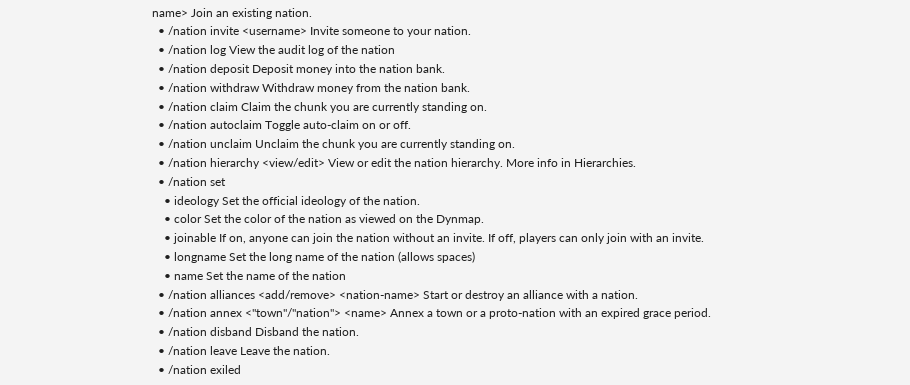name> Join an existing nation.
  • /nation invite <username> Invite someone to your nation.
  • /nation log View the audit log of the nation
  • /nation deposit Deposit money into the nation bank.
  • /nation withdraw Withdraw money from the nation bank.
  • /nation claim Claim the chunk you are currently standing on.
  • /nation autoclaim Toggle auto-claim on or off.
  • /nation unclaim Unclaim the chunk you are currently standing on.
  • /nation hierarchy <view/edit> View or edit the nation hierarchy. More info in Hierarchies.
  • /nation set
    • ideology Set the official ideology of the nation.
    • color Set the color of the nation as viewed on the Dynmap.
    • joinable If on, anyone can join the nation without an invite. If off, players can only join with an invite.
    • longname Set the long name of the nation (allows spaces)
    • name Set the name of the nation
  • /nation alliances <add/remove> <nation-name> Start or destroy an alliance with a nation.
  • /nation annex <"town"/"nation"> <name> Annex a town or a proto-nation with an expired grace period.
  • /nation disband Disband the nation.
  • /nation leave Leave the nation.
  • /nation exiled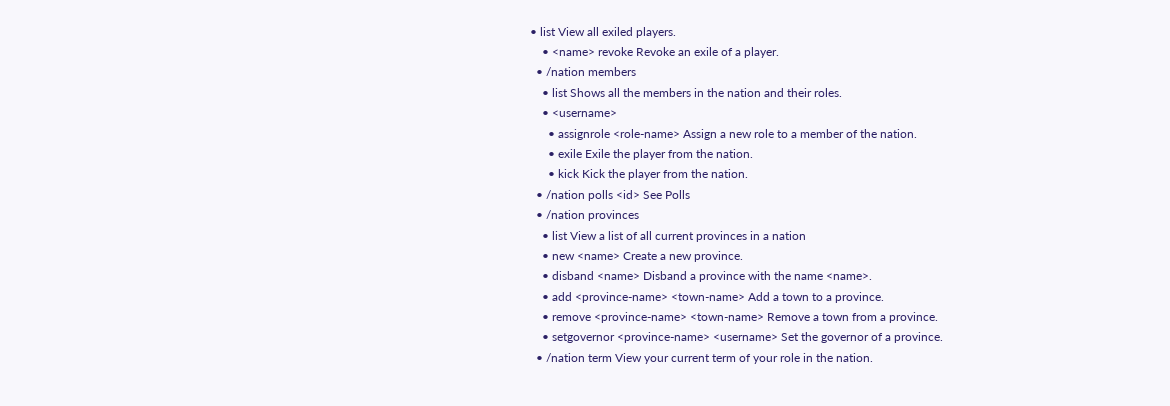• list View all exiled players.
    • <name> revoke Revoke an exile of a player.
  • /nation members
    • list Shows all the members in the nation and their roles.
    • <username>
      • assignrole <role-name> Assign a new role to a member of the nation.
      • exile Exile the player from the nation.
      • kick Kick the player from the nation.
  • /nation polls <id> See Polls
  • /nation provinces
    • list View a list of all current provinces in a nation
    • new <name> Create a new province.
    • disband <name> Disband a province with the name <name>.
    • add <province-name> <town-name> Add a town to a province.
    • remove <province-name> <town-name> Remove a town from a province.
    • setgovernor <province-name> <username> Set the governor of a province.
  • /nation term View your current term of your role in the nation.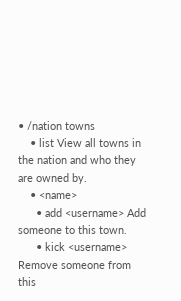• /nation towns
    • list View all towns in the nation and who they are owned by.
    • <name>
      • add <username> Add someone to this town.
      • kick <username> Remove someone from this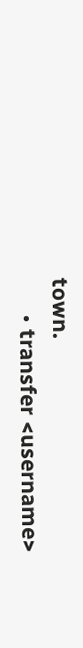town.
      • transfer <username>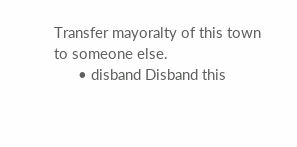Transfer mayoralty of this town to someone else.
      • disband Disband this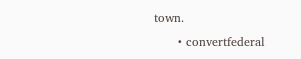town.
      • convertfederal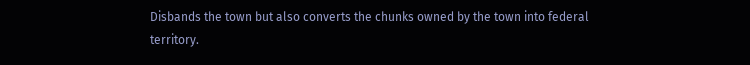Disbands the town but also converts the chunks owned by the town into federal territory.